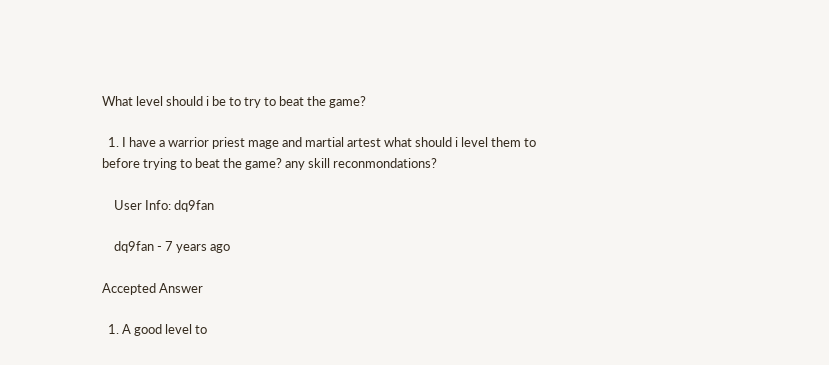What level should i be to try to beat the game?

  1. I have a warrior priest mage and martial artest what should i level them to before trying to beat the game? any skill reconmondations?

    User Info: dq9fan

    dq9fan - 7 years ago

Accepted Answer

  1. A good level to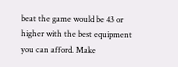beat the game would be 43 or higher with the best equipment you can afford. Make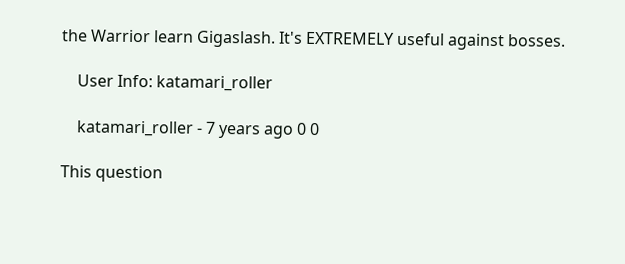the Warrior learn Gigaslash. It's EXTREMELY useful against bosses.

    User Info: katamari_roller

    katamari_roller - 7 years ago 0 0

This question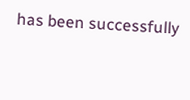has been successfully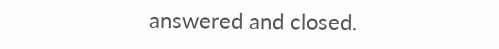answered and closed.